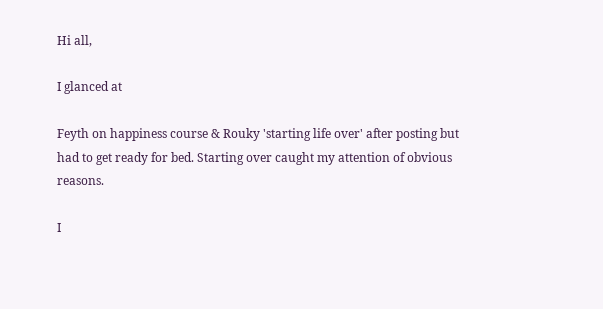Hi all,

I glanced at

Feyth on happiness course & Rouky 'starting life over' after posting but had to get ready for bed. Starting over caught my attention of obvious reasons.

I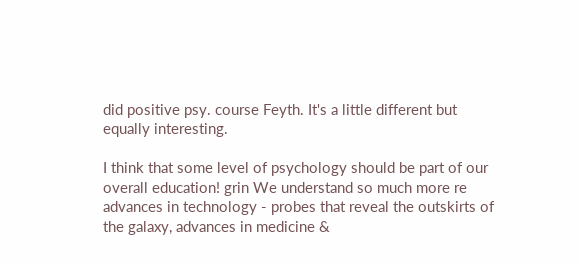did positive psy. course Feyth. It's a little different but equally interesting.

I think that some level of psychology should be part of our overall education! grin We understand so much more re advances in technology - probes that reveal the outskirts of the galaxy, advances in medicine &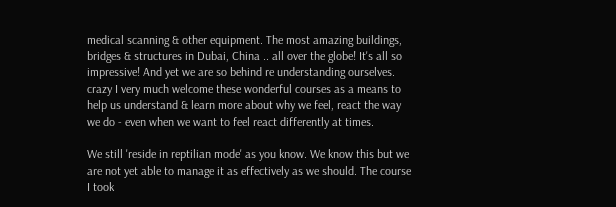medical scanning & other equipment. The most amazing buildings, bridges & structures in Dubai, China .. all over the globe! It's all so impressive! And yet we are so behind re understanding ourselves. crazy I very much welcome these wonderful courses as a means to help us understand & learn more about why we feel, react the way we do - even when we want to feel react differently at times.

We still 'reside in reptilian mode' as you know. We know this but we are not yet able to manage it as effectively as we should. The course I took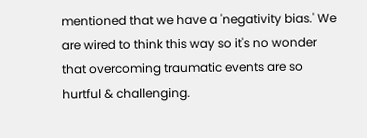mentioned that we have a 'negativity bias.' We are wired to think this way so it's no wonder that overcoming traumatic events are so hurtful & challenging.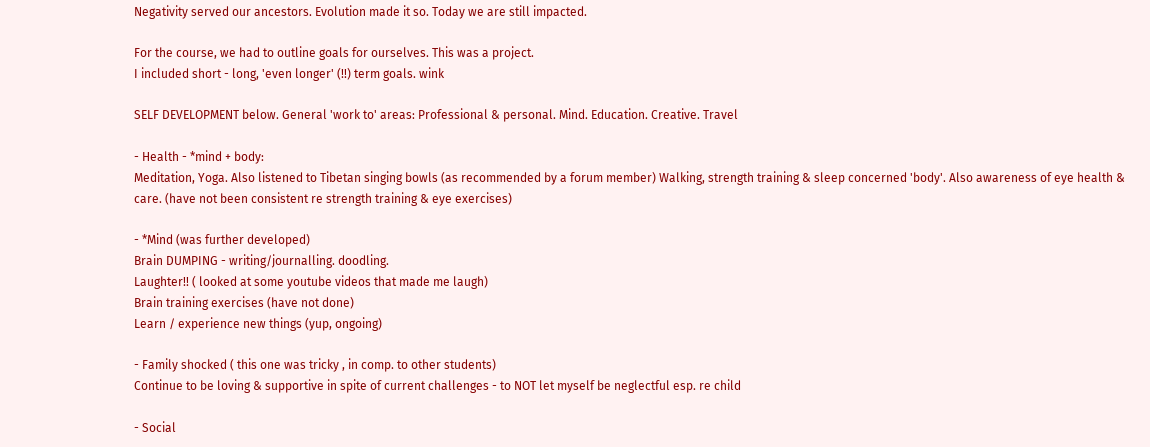Negativity served our ancestors. Evolution made it so. Today we are still impacted.

For the course, we had to outline goals for ourselves. This was a project.
I included short - long, 'even longer' (!!) term goals. wink

SELF DEVELOPMENT below. General 'work to' areas: Professional & personal. Mind. Education. Creative. Travel

- Health - *mind + body:
Meditation, Yoga. Also listened to Tibetan singing bowls (as recommended by a forum member) Walking, strength training & sleep concerned 'body'. Also awareness of eye health & care. (have not been consistent re strength training & eye exercises)

- *Mind (was further developed)
Brain DUMPING - writing/journalling. doodling.
Laughter!! ( looked at some youtube videos that made me laugh)
Brain training exercises (have not done)
Learn / experience new things (yup, ongoing)

- Family shocked ( this one was tricky , in comp. to other students)
Continue to be loving & supportive in spite of current challenges - to NOT let myself be neglectful esp. re child

- Social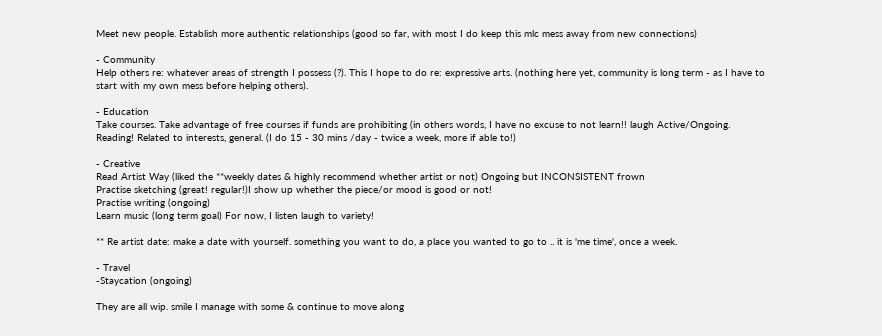Meet new people. Establish more authentic relationships (good so far, with most I do keep this mlc mess away from new connections)

- Community
Help others re: whatever areas of strength I possess (?). This I hope to do re: expressive arts. (nothing here yet, community is long term - as I have to start with my own mess before helping others).

- Education
Take courses. Take advantage of free courses if funds are prohibiting (in others words, I have no excuse to not learn!! laugh Active/Ongoing.
Reading! Related to interests, general. (I do 15 - 30 mins /day - twice a week, more if able to!)

- Creative
Read Artist Way (liked the **weekly dates & highly recommend whether artist or not) Ongoing but INCONSISTENT frown
Practise sketching (great! regular!)I show up whether the piece/or mood is good or not!
Practise writing (ongoing)
Learn music (long term goal) For now, I listen laugh to variety!

** Re artist date: make a date with yourself. something you want to do, a place you wanted to go to .. it is 'me time', once a week.

- Travel
-Staycation (ongoing)

They are all wip. smile I manage with some & continue to move along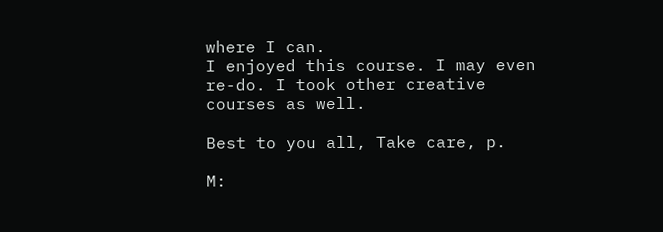where I can.
I enjoyed this course. I may even re-do. I took other creative courses as well.

Best to you all, Take care, p.

M: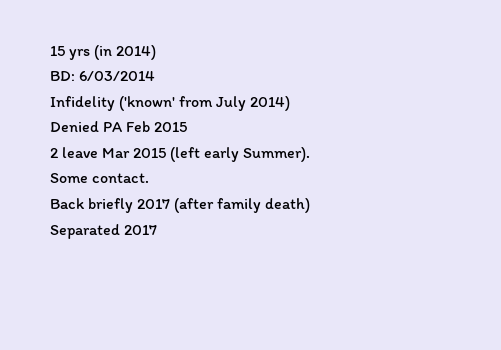15 yrs (in 2014)
BD: 6/03/2014
Infidelity ('known' from July 2014)
Denied PA Feb 2015
2 leave Mar 2015 (left early Summer). Some contact.
Back briefly 2017 (after family death)
Separated 2017